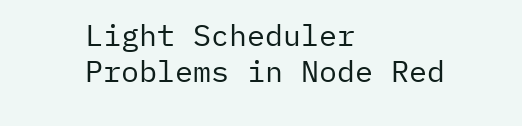Light Scheduler Problems in Node Red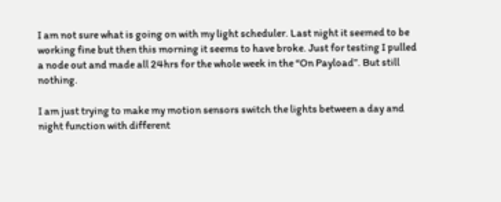I am not sure what is going on with my light scheduler. Last night it seemed to be working fine but then this morning it seems to have broke. Just for testing I pulled a node out and made all 24hrs for the whole week in the “On Payload”. But still nothing.

I am just trying to make my motion sensors switch the lights between a day and night function with different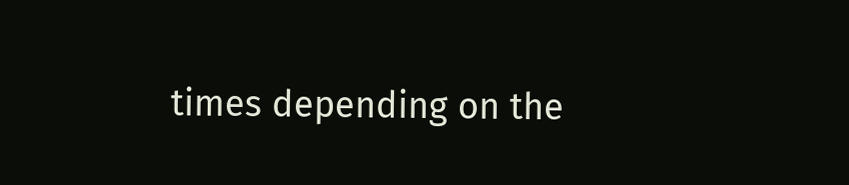times depending on the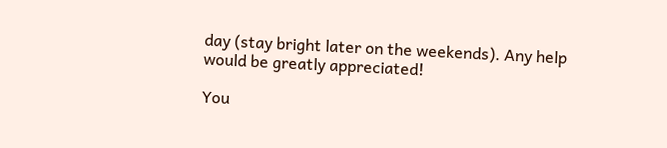day (stay bright later on the weekends). Any help would be greatly appreciated!

You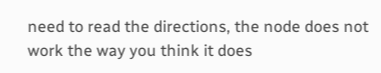need to read the directions, the node does not work the way you think it does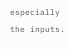especially the inputs.